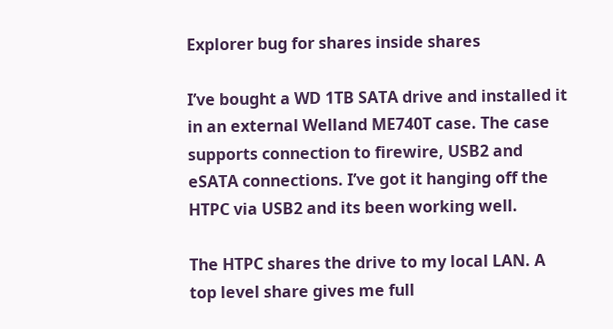Explorer bug for shares inside shares

I’ve bought a WD 1TB SATA drive and installed it in an external Welland ME740T case. The case supports connection to firewire, USB2 and eSATA connections. I’ve got it hanging off the HTPC via USB2 and its been working well.

The HTPC shares the drive to my local LAN. A top level share gives me full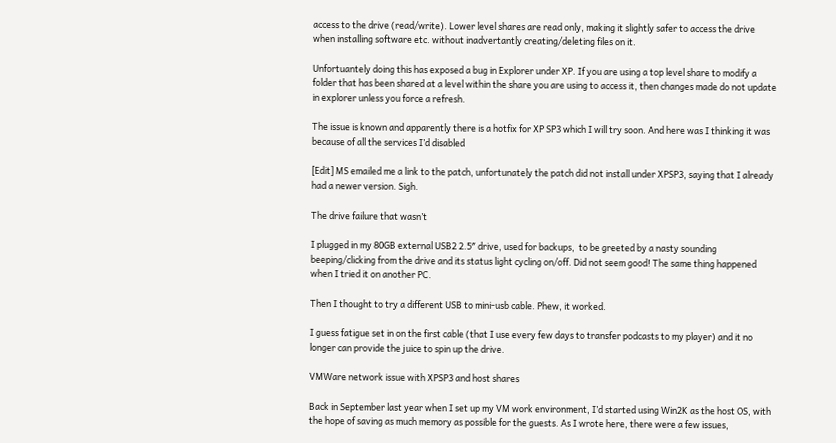access to the drive (read/write). Lower level shares are read only, making it slightly safer to access the drive when installing software etc. without inadvertantly creating/deleting files on it.

Unfortuantely doing this has exposed a bug in Explorer under XP. If you are using a top level share to modify a folder that has been shared at a level within the share you are using to access it, then changes made do not update in explorer unless you force a refresh.

The issue is known and apparently there is a hotfix for XP SP3 which I will try soon. And here was I thinking it was because of all the services I’d disabled

[Edit] MS emailed me a link to the patch, unfortunately the patch did not install under XPSP3, saying that I already had a newer version. Sigh.

The drive failure that wasn’t

I plugged in my 80GB external USB2 2.5″ drive, used for backups,  to be greeted by a nasty sounding beeping/clicking from the drive and its status light cycling on/off. Did not seem good! The same thing happened when I tried it on another PC.

Then I thought to try a different USB to mini-usb cable. Phew, it worked.

I guess fatigue set in on the first cable (that I use every few days to transfer podcasts to my player) and it no longer can provide the juice to spin up the drive.

VMWare network issue with XPSP3 and host shares

Back in September last year when I set up my VM work environment, I’d started using Win2K as the host OS, with the hope of saving as much memory as possible for the guests. As I wrote here, there were a few issues,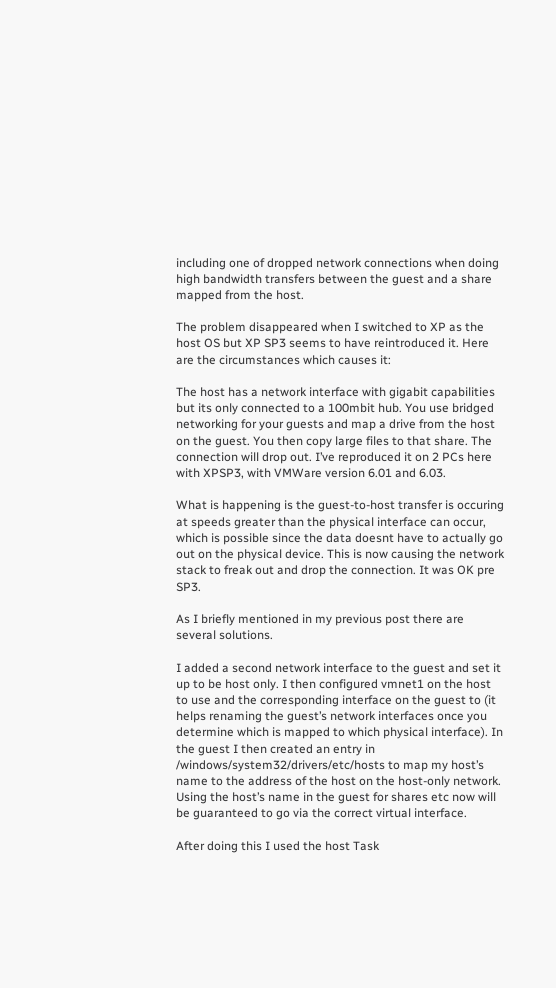including one of dropped network connections when doing high bandwidth transfers between the guest and a share mapped from the host.

The problem disappeared when I switched to XP as the host OS but XP SP3 seems to have reintroduced it. Here are the circumstances which causes it:

The host has a network interface with gigabit capabilities but its only connected to a 100mbit hub. You use bridged networking for your guests and map a drive from the host on the guest. You then copy large files to that share. The connection will drop out. I’ve reproduced it on 2 PCs here with XPSP3, with VMWare version 6.01 and 6.03.

What is happening is the guest-to-host transfer is occuring at speeds greater than the physical interface can occur, which is possible since the data doesnt have to actually go out on the physical device. This is now causing the network stack to freak out and drop the connection. It was OK pre SP3.

As I briefly mentioned in my previous post there are several solutions.

I added a second network interface to the guest and set it up to be host only. I then configured vmnet1 on the host to use and the corresponding interface on the guest to (it helps renaming the guest’s network interfaces once you determine which is mapped to which physical interface). In the guest I then created an entry in /windows/system32/drivers/etc/hosts to map my host’s name to the address of the host on the host-only network. Using the host’s name in the guest for shares etc now will be guaranteed to go via the correct virtual interface.

After doing this I used the host Task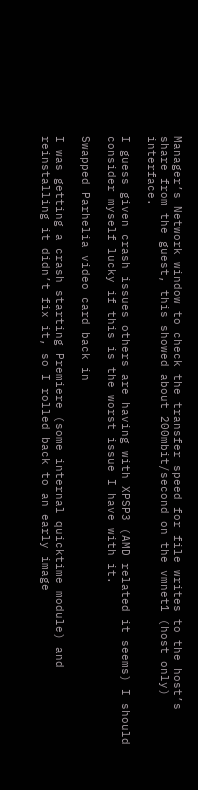Manager’s Network window to check the transfer speed for file writes to the host’s share from the guest, this showed about 200mbit/second on the vmnet1 (host only) interface.

I guess given crash issues others are having with XPSP3 (AMD related it seems) I should consider myself lucky if this is the worst issue I have with it.

Swapped Parhelia video card back in

I was getting a crash starting Premiere (some internal quicktime module) and reinstalling it didn’t fix it, so I rolled back to an early image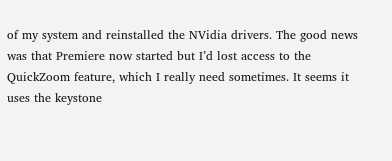of my system and reinstalled the NVidia drivers. The good news was that Premiere now started but I’d lost access to the QuickZoom feature, which I really need sometimes. It seems it uses the keystone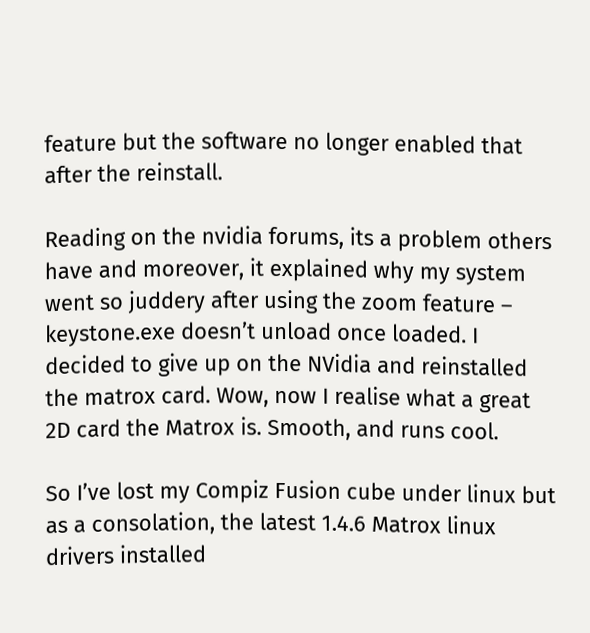feature but the software no longer enabled that after the reinstall.

Reading on the nvidia forums, its a problem others have and moreover, it explained why my system went so juddery after using the zoom feature – keystone.exe doesn’t unload once loaded. I decided to give up on the NVidia and reinstalled the matrox card. Wow, now I realise what a great 2D card the Matrox is. Smooth, and runs cool.

So I’ve lost my Compiz Fusion cube under linux but as a consolation, the latest 1.4.6 Matrox linux drivers installed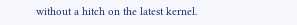without a hitch on the latest kernel.